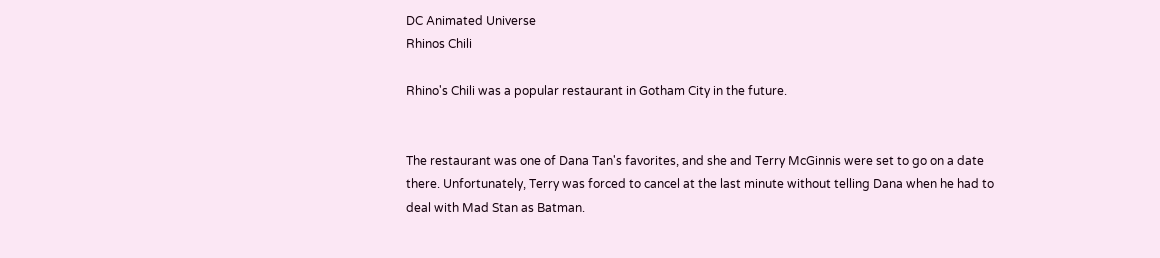DC Animated Universe
Rhinos Chili

Rhino's Chili was a popular restaurant in Gotham City in the future.


The restaurant was one of Dana Tan's favorites, and she and Terry McGinnis were set to go on a date there. Unfortunately, Terry was forced to cancel at the last minute without telling Dana when he had to deal with Mad Stan as Batman.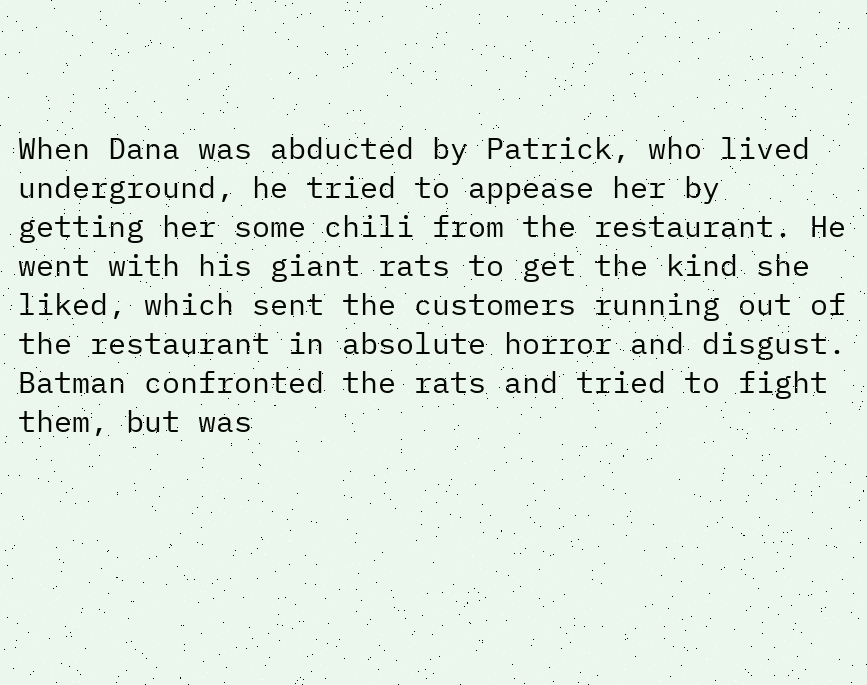When Dana was abducted by Patrick, who lived underground, he tried to appease her by getting her some chili from the restaurant. He went with his giant rats to get the kind she liked, which sent the customers running out of the restaurant in absolute horror and disgust. Batman confronted the rats and tried to fight them, but was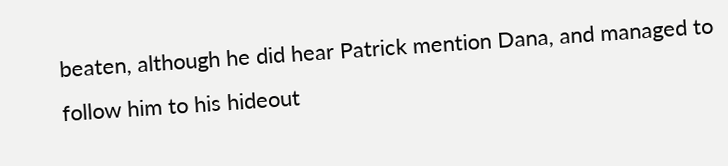beaten, although he did hear Patrick mention Dana, and managed to follow him to his hideout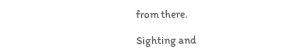from there.

Sighting and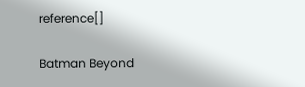reference[]

Batman Beyond